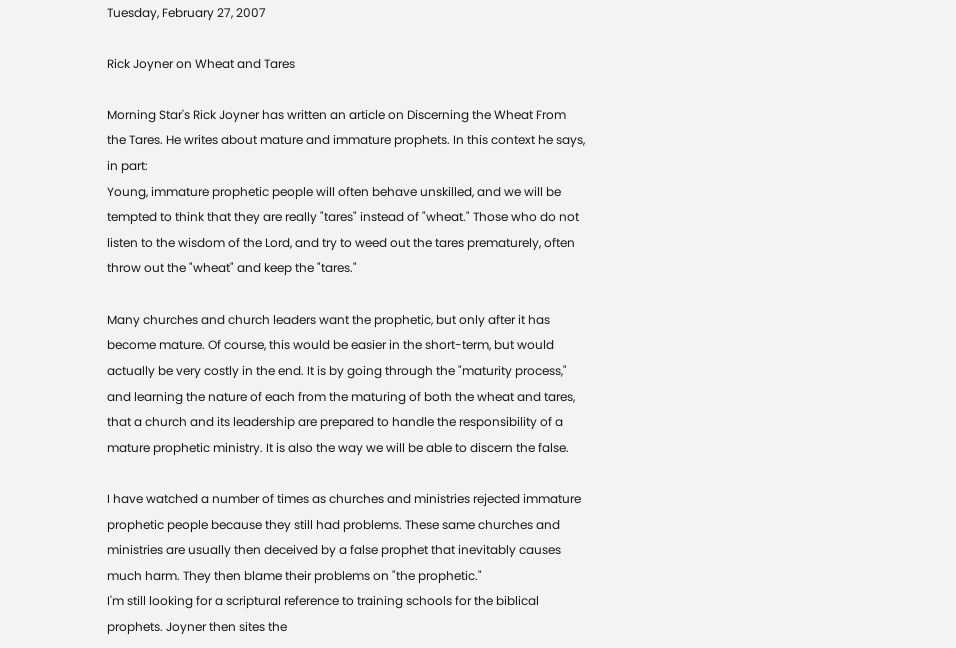Tuesday, February 27, 2007

Rick Joyner on Wheat and Tares

Morning Star's Rick Joyner has written an article on Discerning the Wheat From the Tares. He writes about mature and immature prophets. In this context he says, in part:
Young, immature prophetic people will often behave unskilled, and we will be tempted to think that they are really "tares" instead of "wheat." Those who do not listen to the wisdom of the Lord, and try to weed out the tares prematurely, often throw out the "wheat" and keep the "tares."

Many churches and church leaders want the prophetic, but only after it has become mature. Of course, this would be easier in the short-term, but would actually be very costly in the end. It is by going through the "maturity process," and learning the nature of each from the maturing of both the wheat and tares, that a church and its leadership are prepared to handle the responsibility of a mature prophetic ministry. It is also the way we will be able to discern the false.

I have watched a number of times as churches and ministries rejected immature prophetic people because they still had problems. These same churches and ministries are usually then deceived by a false prophet that inevitably causes much harm. They then blame their problems on "the prophetic."
I'm still looking for a scriptural reference to training schools for the biblical prophets. Joyner then sites the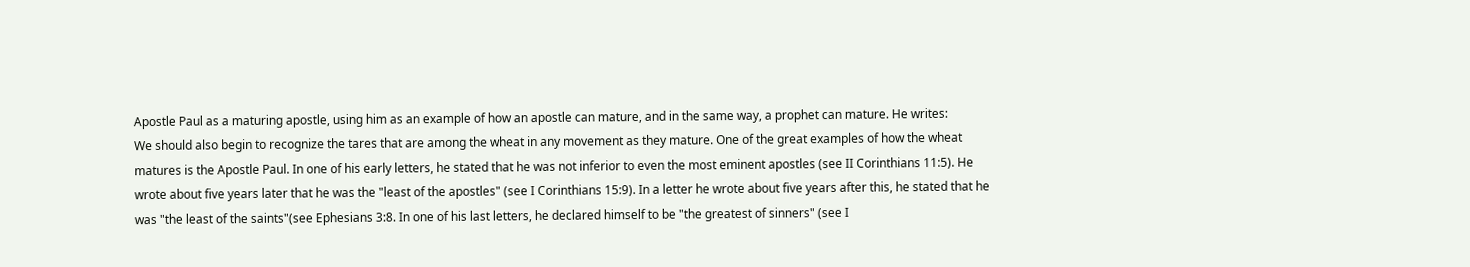Apostle Paul as a maturing apostle, using him as an example of how an apostle can mature, and in the same way, a prophet can mature. He writes:
We should also begin to recognize the tares that are among the wheat in any movement as they mature. One of the great examples of how the wheat matures is the Apostle Paul. In one of his early letters, he stated that he was not inferior to even the most eminent apostles (see II Corinthians 11:5). He wrote about five years later that he was the "least of the apostles" (see I Corinthians 15:9). In a letter he wrote about five years after this, he stated that he was "the least of the saints"(see Ephesians 3:8. In one of his last letters, he declared himself to be "the greatest of sinners" (see I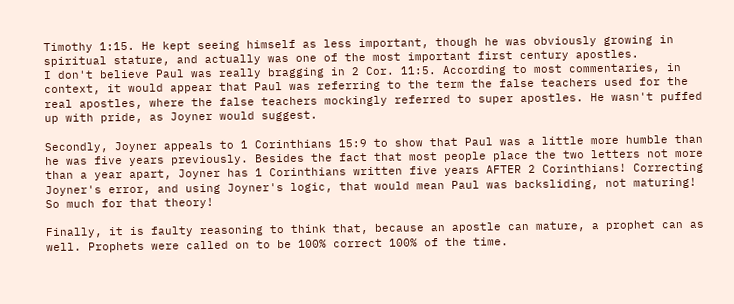Timothy 1:15. He kept seeing himself as less important, though he was obviously growing in spiritual stature, and actually was one of the most important first century apostles.
I don't believe Paul was really bragging in 2 Cor. 11:5. According to most commentaries, in context, it would appear that Paul was referring to the term the false teachers used for the real apostles, where the false teachers mockingly referred to super apostles. He wasn't puffed up with pride, as Joyner would suggest.

Secondly, Joyner appeals to 1 Corinthians 15:9 to show that Paul was a little more humble than he was five years previously. Besides the fact that most people place the two letters not more than a year apart, Joyner has 1 Corinthians written five years AFTER 2 Corinthians! Correcting Joyner's error, and using Joyner's logic, that would mean Paul was backsliding, not maturing! So much for that theory!

Finally, it is faulty reasoning to think that, because an apostle can mature, a prophet can as well. Prophets were called on to be 100% correct 100% of the time.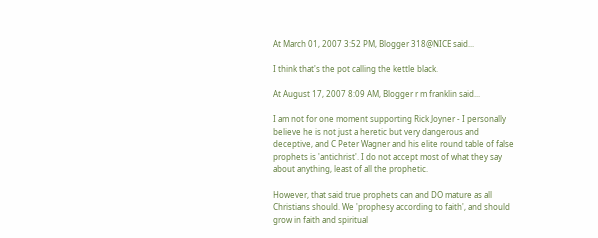At March 01, 2007 3:52 PM, Blogger 318@NICE said...

I think that's the pot calling the kettle black.

At August 17, 2007 8:09 AM, Blogger r m franklin said...

I am not for one moment supporting Rick Joyner - I personally believe he is not just a heretic but very dangerous and deceptive, and C Peter Wagner and his elite round table of false prophets is 'antichrist'. I do not accept most of what they say about anything, least of all the prophetic.

However, that said true prophets can and DO mature as all Christians should. We 'prophesy according to faith', and should grow in faith and spiritual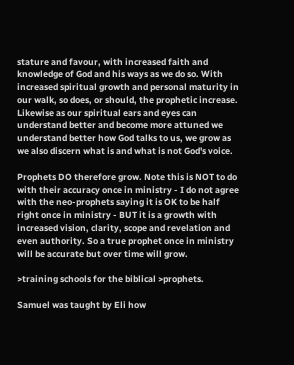stature and favour, with increased faith and knowledge of God and his ways as we do so. With increased spiritual growth and personal maturity in our walk, so does, or should, the prophetic increase. Likewise as our spiritual ears and eyes can understand better and become more attuned we understand better how God talks to us, we grow as we also discern what is and what is not God's voice.

Prophets DO therefore grow. Note this is NOT to do with their accuracy once in ministry - I do not agree with the neo-prophets saying it is OK to be half right once in ministry - BUT it is a growth with increased vision, clarity, scope and revelation and even authority. So a true prophet once in ministry will be accurate but over time will grow.

>training schools for the biblical >prophets.

Samuel was taught by Eli how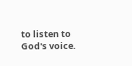to listen to God's voice.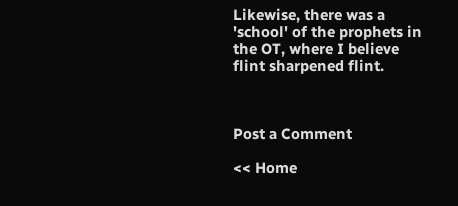Likewise, there was a 'school' of the prophets in the OT, where I believe flint sharpened flint.



Post a Comment

<< Home